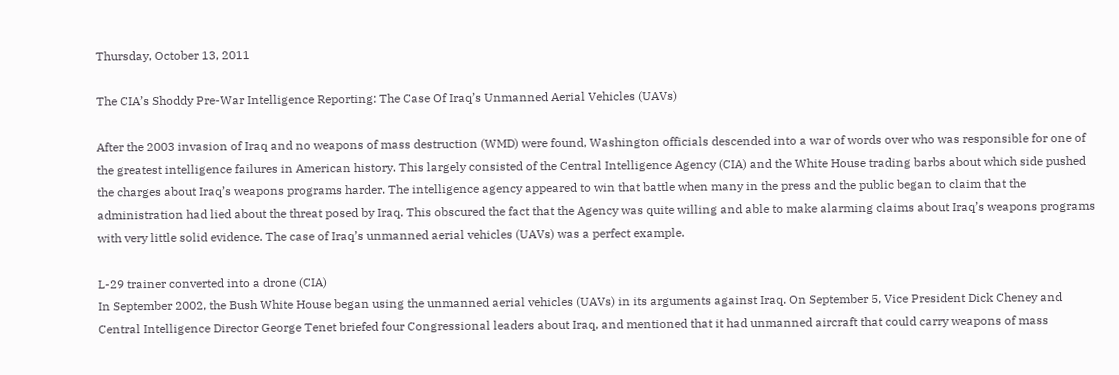Thursday, October 13, 2011

The CIA’s Shoddy Pre-War Intelligence Reporting: The Case Of Iraq’s Unmanned Aerial Vehicles (UAVs)

After the 2003 invasion of Iraq and no weapons of mass destruction (WMD) were found, Washington officials descended into a war of words over who was responsible for one of the greatest intelligence failures in American history. This largely consisted of the Central Intelligence Agency (CIA) and the White House trading barbs about which side pushed the charges about Iraq’s weapons programs harder. The intelligence agency appeared to win that battle when many in the press and the public began to claim that the administration had lied about the threat posed by Iraq. This obscured the fact that the Agency was quite willing and able to make alarming claims about Iraq’s weapons programs with very little solid evidence. The case of Iraq’s unmanned aerial vehicles (UAVs) was a perfect example.

L-29 trainer converted into a drone (CIA)
In September 2002, the Bush White House began using the unmanned aerial vehicles (UAVs) in its arguments against Iraq. On September 5, Vice President Dick Cheney and Central Intelligence Director George Tenet briefed four Congressional leaders about Iraq, and mentioned that it had unmanned aircraft that could carry weapons of mass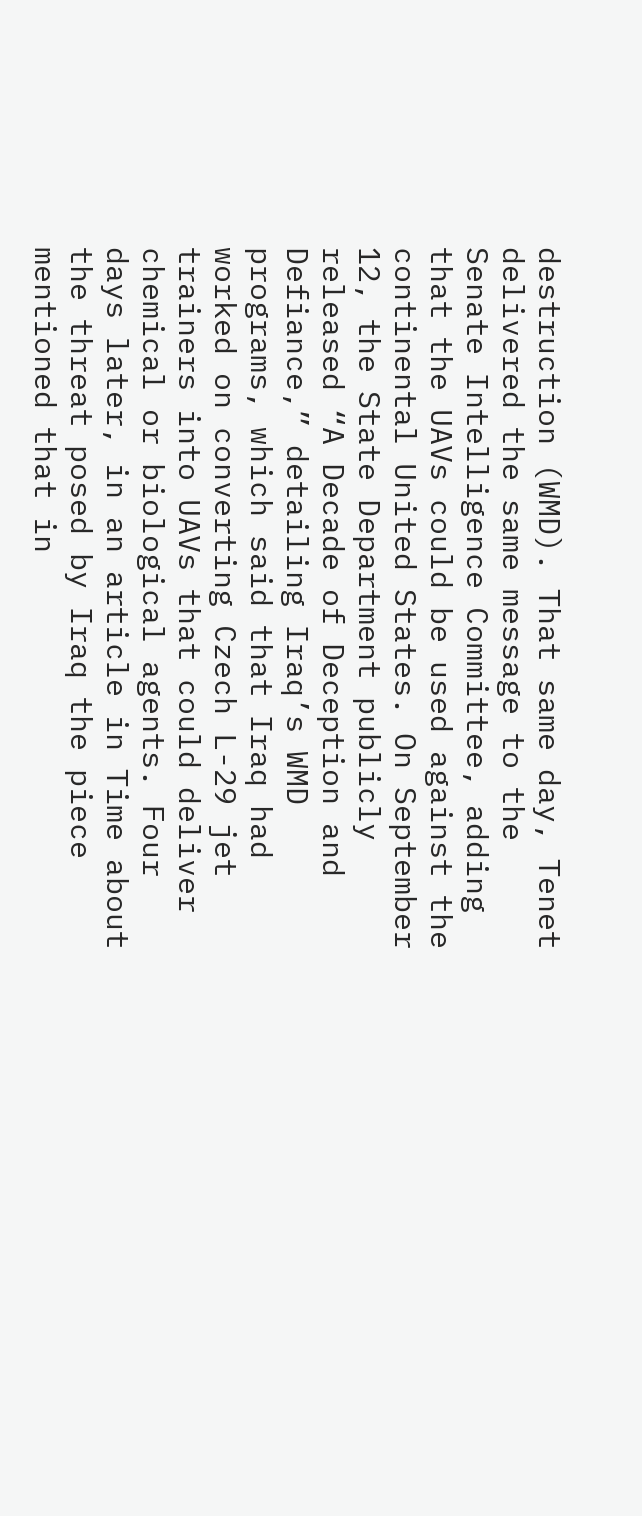destruction (WMD). That same day, Tenet delivered the same message to the Senate Intelligence Committee, adding that the UAVs could be used against the continental United States. On September 12, the State Department publicly released “A Decade of Deception and Defiance,” detailing Iraq’s WMD programs, which said that Iraq had worked on converting Czech L-29 jet trainers into UAVs that could deliver chemical or biological agents. Four days later, in an article in Time about the threat posed by Iraq the piece mentioned that in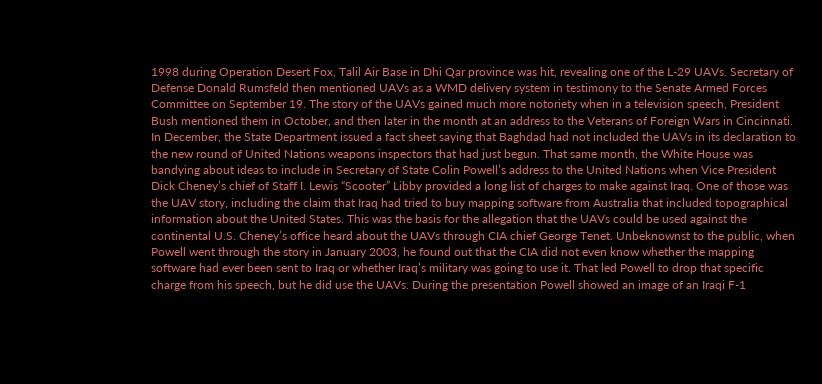1998 during Operation Desert Fox, Talil Air Base in Dhi Qar province was hit, revealing one of the L-29 UAVs. Secretary of Defense Donald Rumsfeld then mentioned UAVs as a WMD delivery system in testimony to the Senate Armed Forces Committee on September 19. The story of the UAVs gained much more notoriety when in a television speech, President Bush mentioned them in October, and then later in the month at an address to the Veterans of Foreign Wars in Cincinnati. In December, the State Department issued a fact sheet saying that Baghdad had not included the UAVs in its declaration to the new round of United Nations weapons inspectors that had just begun. That same month, the White House was bandying about ideas to include in Secretary of State Colin Powell’s address to the United Nations when Vice President Dick Cheney’s chief of Staff I. Lewis “Scooter” Libby provided a long list of charges to make against Iraq. One of those was the UAV story, including the claim that Iraq had tried to buy mapping software from Australia that included topographical information about the United States. This was the basis for the allegation that the UAVs could be used against the continental U.S. Cheney’s office heard about the UAVs through CIA chief George Tenet. Unbeknownst to the public, when Powell went through the story in January 2003, he found out that the CIA did not even know whether the mapping software had ever been sent to Iraq or whether Iraq’s military was going to use it. That led Powell to drop that specific charge from his speech, but he did use the UAVs. During the presentation Powell showed an image of an Iraqi F-1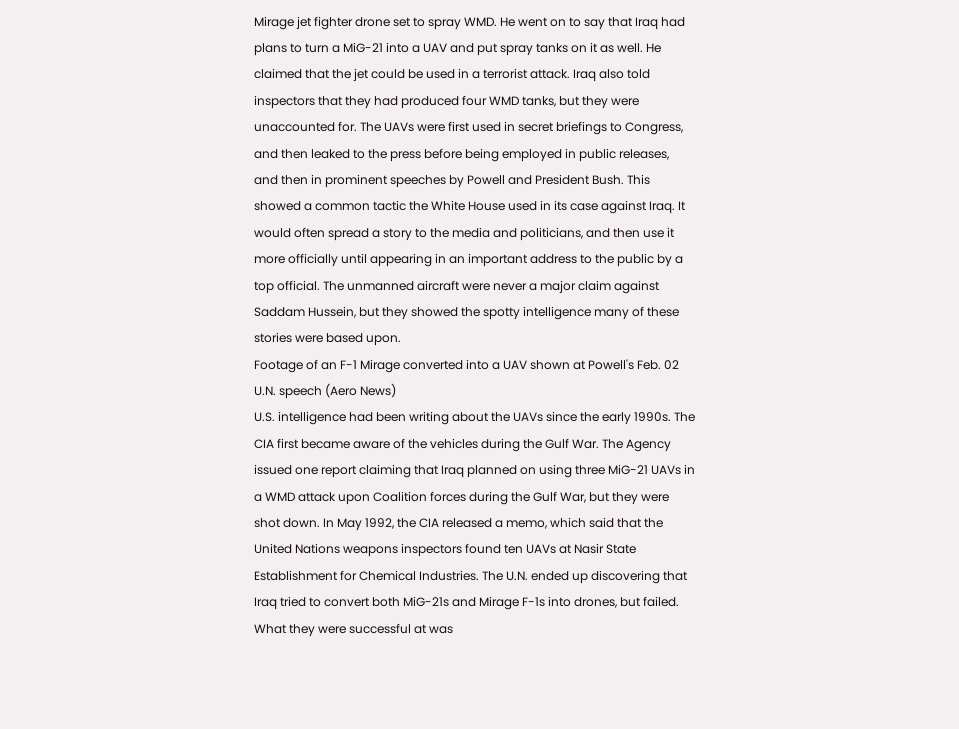Mirage jet fighter drone set to spray WMD. He went on to say that Iraq had plans to turn a MiG-21 into a UAV and put spray tanks on it as well. He claimed that the jet could be used in a terrorist attack. Iraq also told inspectors that they had produced four WMD tanks, but they were unaccounted for. The UAVs were first used in secret briefings to Congress, and then leaked to the press before being employed in public releases, and then in prominent speeches by Powell and President Bush. This showed a common tactic the White House used in its case against Iraq. It would often spread a story to the media and politicians, and then use it more officially until appearing in an important address to the public by a top official. The unmanned aircraft were never a major claim against Saddam Hussein, but they showed the spotty intelligence many of these stories were based upon.
Footage of an F-1 Mirage converted into a UAV shown at Powell's Feb. 02 U.N. speech (Aero News)
U.S. intelligence had been writing about the UAVs since the early 1990s. The CIA first became aware of the vehicles during the Gulf War. The Agency issued one report claiming that Iraq planned on using three MiG-21 UAVs in a WMD attack upon Coalition forces during the Gulf War, but they were shot down. In May 1992, the CIA released a memo, which said that the United Nations weapons inspectors found ten UAVs at Nasir State Establishment for Chemical Industries. The U.N. ended up discovering that Iraq tried to convert both MiG-21s and Mirage F-1s into drones, but failed. What they were successful at was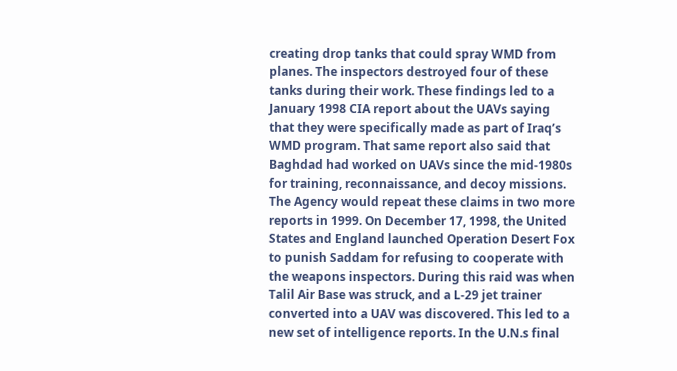creating drop tanks that could spray WMD from planes. The inspectors destroyed four of these tanks during their work. These findings led to a January 1998 CIA report about the UAVs saying that they were specifically made as part of Iraq’s WMD program. That same report also said that Baghdad had worked on UAVs since the mid-1980s for training, reconnaissance, and decoy missions. The Agency would repeat these claims in two more reports in 1999. On December 17, 1998, the United States and England launched Operation Desert Fox to punish Saddam for refusing to cooperate with the weapons inspectors. During this raid was when Talil Air Base was struck, and a L-29 jet trainer converted into a UAV was discovered. This led to a new set of intelligence reports. In the U.N.s final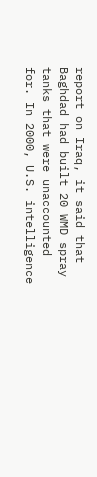report on Iraq, it said that Baghdad had built 20 WMD spray tanks that were unaccounted for. In 2000, U.S. intelligence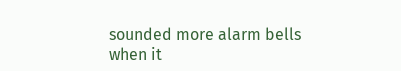sounded more alarm bells when it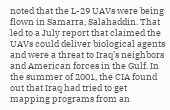noted that the L-29 UAVs were being flown in Samarra, Salahaddin. That led to a July report that claimed the UAVs could deliver biological agents and were a threat to Iraq’s neighbors and American forces in the Gulf. In the summer of 2001, the CIA found out that Iraq had tried to get mapping programs from an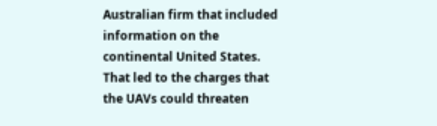Australian firm that included information on the continental United States. That led to the charges that the UAVs could threaten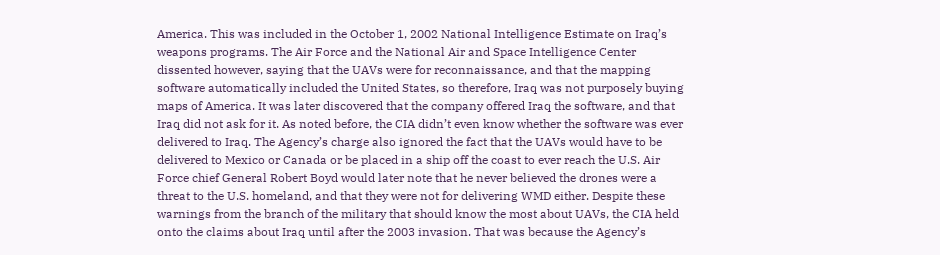America. This was included in the October 1, 2002 National Intelligence Estimate on Iraq’s weapons programs. The Air Force and the National Air and Space Intelligence Center dissented however, saying that the UAVs were for reconnaissance, and that the mapping software automatically included the United States, so therefore, Iraq was not purposely buying maps of America. It was later discovered that the company offered Iraq the software, and that Iraq did not ask for it. As noted before, the CIA didn’t even know whether the software was ever delivered to Iraq. The Agency’s charge also ignored the fact that the UAVs would have to be delivered to Mexico or Canada or be placed in a ship off the coast to ever reach the U.S. Air Force chief General Robert Boyd would later note that he never believed the drones were a threat to the U.S. homeland, and that they were not for delivering WMD either. Despite these warnings from the branch of the military that should know the most about UAVs, the CIA held onto the claims about Iraq until after the 2003 invasion. That was because the Agency’s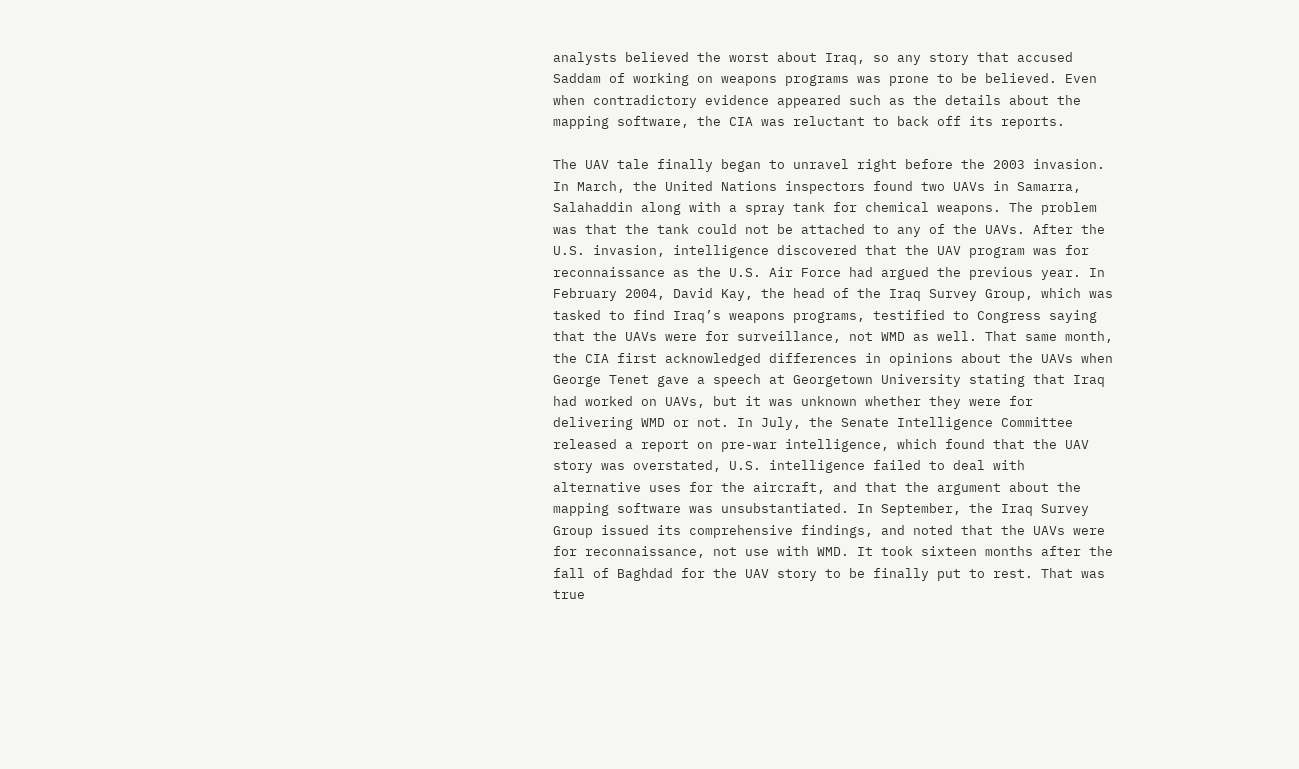analysts believed the worst about Iraq, so any story that accused Saddam of working on weapons programs was prone to be believed. Even when contradictory evidence appeared such as the details about the mapping software, the CIA was reluctant to back off its reports.

The UAV tale finally began to unravel right before the 2003 invasion. In March, the United Nations inspectors found two UAVs in Samarra, Salahaddin along with a spray tank for chemical weapons. The problem was that the tank could not be attached to any of the UAVs. After the U.S. invasion, intelligence discovered that the UAV program was for reconnaissance as the U.S. Air Force had argued the previous year. In February 2004, David Kay, the head of the Iraq Survey Group, which was tasked to find Iraq’s weapons programs, testified to Congress saying that the UAVs were for surveillance, not WMD as well. That same month, the CIA first acknowledged differences in opinions about the UAVs when George Tenet gave a speech at Georgetown University stating that Iraq had worked on UAVs, but it was unknown whether they were for delivering WMD or not. In July, the Senate Intelligence Committee released a report on pre-war intelligence, which found that the UAV story was overstated, U.S. intelligence failed to deal with alternative uses for the aircraft, and that the argument about the mapping software was unsubstantiated. In September, the Iraq Survey Group issued its comprehensive findings, and noted that the UAVs were for reconnaissance, not use with WMD. It took sixteen months after the fall of Baghdad for the UAV story to be finally put to rest. That was true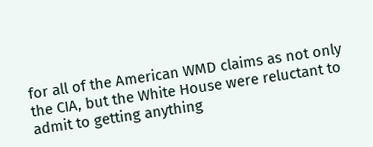for all of the American WMD claims as not only the CIA, but the White House were reluctant to admit to getting anything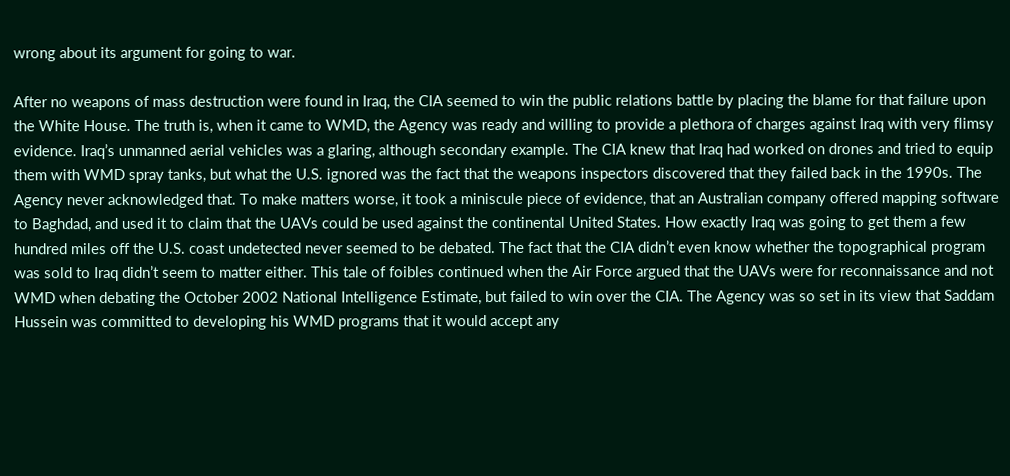wrong about its argument for going to war.

After no weapons of mass destruction were found in Iraq, the CIA seemed to win the public relations battle by placing the blame for that failure upon the White House. The truth is, when it came to WMD, the Agency was ready and willing to provide a plethora of charges against Iraq with very flimsy evidence. Iraq’s unmanned aerial vehicles was a glaring, although secondary example. The CIA knew that Iraq had worked on drones and tried to equip them with WMD spray tanks, but what the U.S. ignored was the fact that the weapons inspectors discovered that they failed back in the 1990s. The Agency never acknowledged that. To make matters worse, it took a miniscule piece of evidence, that an Australian company offered mapping software to Baghdad, and used it to claim that the UAVs could be used against the continental United States. How exactly Iraq was going to get them a few hundred miles off the U.S. coast undetected never seemed to be debated. The fact that the CIA didn’t even know whether the topographical program was sold to Iraq didn’t seem to matter either. This tale of foibles continued when the Air Force argued that the UAVs were for reconnaissance and not WMD when debating the October 2002 National Intelligence Estimate, but failed to win over the CIA. The Agency was so set in its view that Saddam Hussein was committed to developing his WMD programs that it would accept any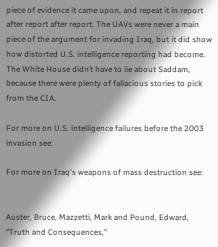piece of evidence it came upon, and repeat it in report after report after report. The UAVs were never a main piece of the argument for invading Iraq, but it did show how distorted U.S. intelligence reporting had become. The White House didn’t have to lie about Saddam, because there were plenty of fallacious stories to pick from the CIA.

For more on U.S. intelligence failures before the 2003 invasion see:

For more on Iraq's weapons of mass destruction see:


Auster, Bruce, Mazzetti, Mark and Pound, Edward, “Truth and Consequences,”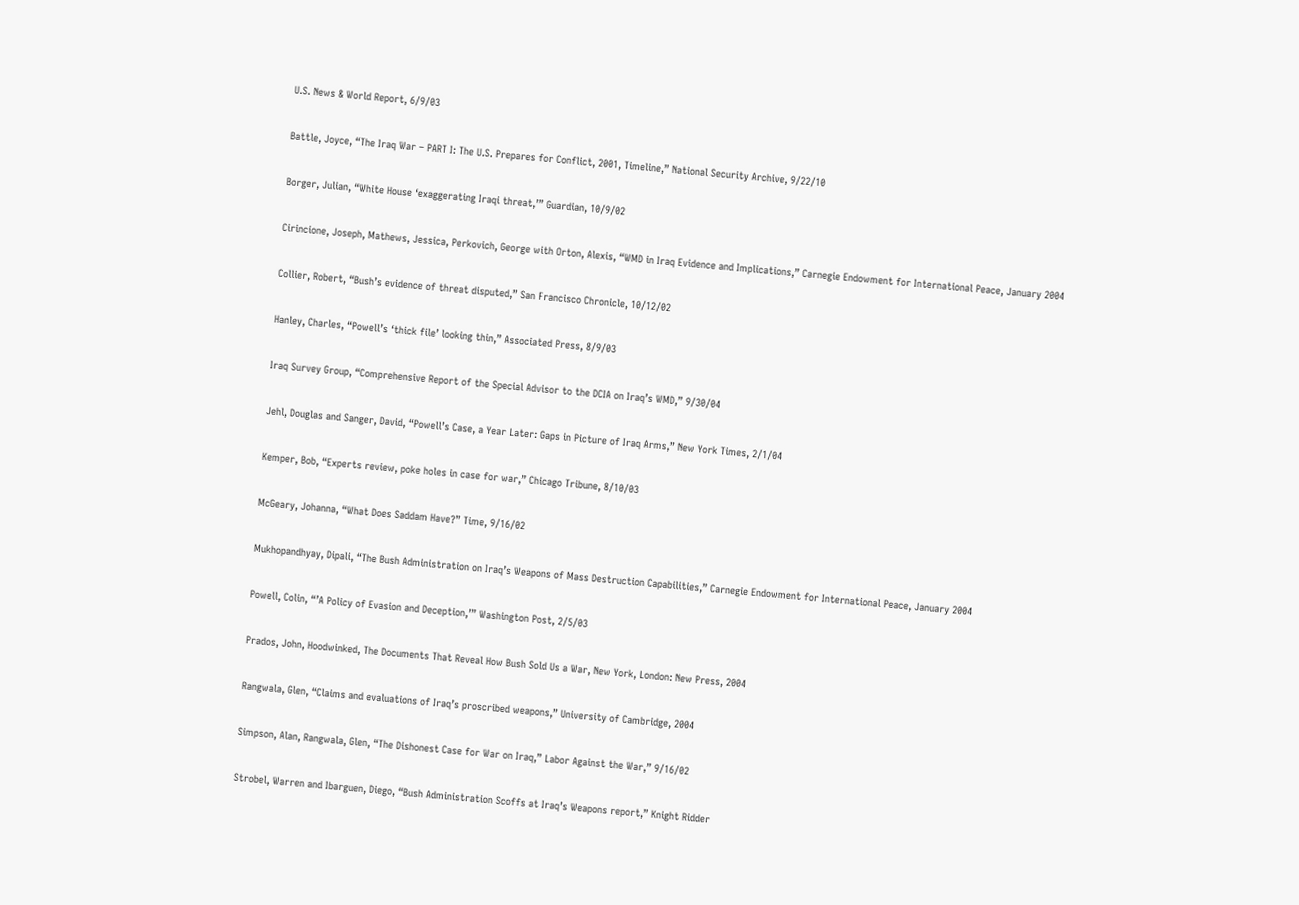U.S. News & World Report, 6/9/03

Battle, Joyce, “The Iraq War – PART I: The U.S. Prepares for Conflict, 2001, Timeline,” National Security Archive, 9/22/10

Borger, Julian, “White House ‘exaggerating Iraqi threat,’” Guardian, 10/9/02

Cirincione, Joseph, Mathews, Jessica, Perkovich, George with Orton, Alexis, “WMD in Iraq Evidence and Implications,” Carnegie Endowment for International Peace, January 2004

Collier, Robert, “Bush’s evidence of threat disputed,” San Francisco Chronicle, 10/12/02

Hanley, Charles, “Powell’s ‘thick file’ looking thin,” Associated Press, 8/9/03

Iraq Survey Group, “Comprehensive Report of the Special Advisor to the DCIA on Iraq’s WMD,” 9/30/04

Jehl, Douglas and Sanger, David, “Powell’s Case, a Year Later: Gaps in Picture of Iraq Arms,” New York Times, 2/1/04

Kemper, Bob, “Experts review, poke holes in case for war,” Chicago Tribune, 8/10/03

McGeary, Johanna, “What Does Saddam Have?” Time, 9/16/02

Mukhopandhyay, Dipali, “The Bush Administration on Iraq’s Weapons of Mass Destruction Capabilities,” Carnegie Endowment for International Peace, January 2004

Powell, Colin, “’A Policy of Evasion and Deception,’” Washington Post, 2/5/03

Prados, John, Hoodwinked, The Documents That Reveal How Bush Sold Us a War, New York, London: New Press, 2004

Rangwala, Glen, “Claims and evaluations of Iraq’s proscribed weapons,” University of Cambridge, 2004

Simpson, Alan, Rangwala, Glen, “The Dishonest Case for War on Iraq,” Labor Against the War,” 9/16/02

Strobel, Warren and Ibarguen, Diego, “Bush Administration Scoffs at Iraq’s Weapons report,” Knight Ridder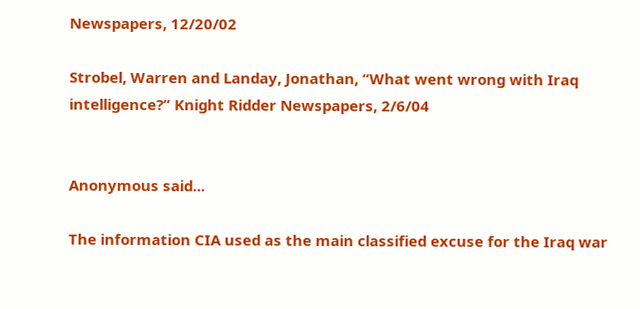Newspapers, 12/20/02

Strobel, Warren and Landay, Jonathan, “What went wrong with Iraq intelligence?” Knight Ridder Newspapers, 2/6/04


Anonymous said...

The information CIA used as the main classified excuse for the Iraq war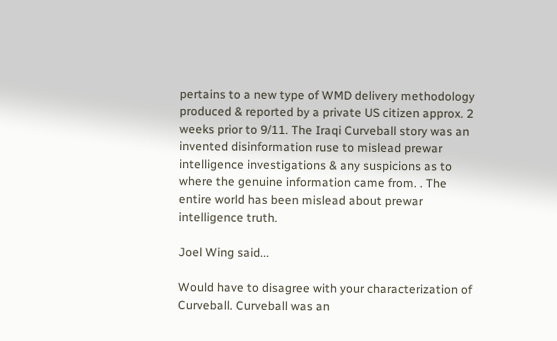pertains to a new type of WMD delivery methodology produced & reported by a private US citizen approx. 2 weeks prior to 9/11. The Iraqi Curveball story was an invented disinformation ruse to mislead prewar intelligence investigations & any suspicions as to where the genuine information came from. . The entire world has been mislead about prewar intelligence truth.

Joel Wing said...

Would have to disagree with your characterization of Curveball. Curveball was an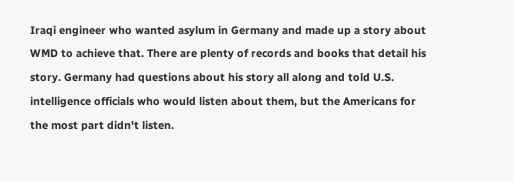Iraqi engineer who wanted asylum in Germany and made up a story about WMD to achieve that. There are plenty of records and books that detail his story. Germany had questions about his story all along and told U.S. intelligence officials who would listen about them, but the Americans for the most part didn't listen.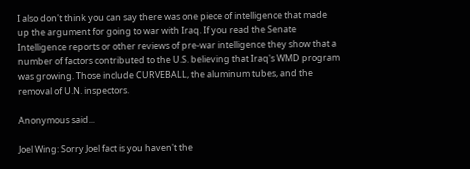I also don't think you can say there was one piece of intelligence that made up the argument for going to war with Iraq. If you read the Senate Intelligence reports or other reviews of pre-war intelligence they show that a number of factors contributed to the U.S. believing that Iraq's WMD program was growing. Those include CURVEBALL, the aluminum tubes, and the removal of U.N. inspectors.

Anonymous said...

Joel Wing: Sorry Joel fact is you haven't the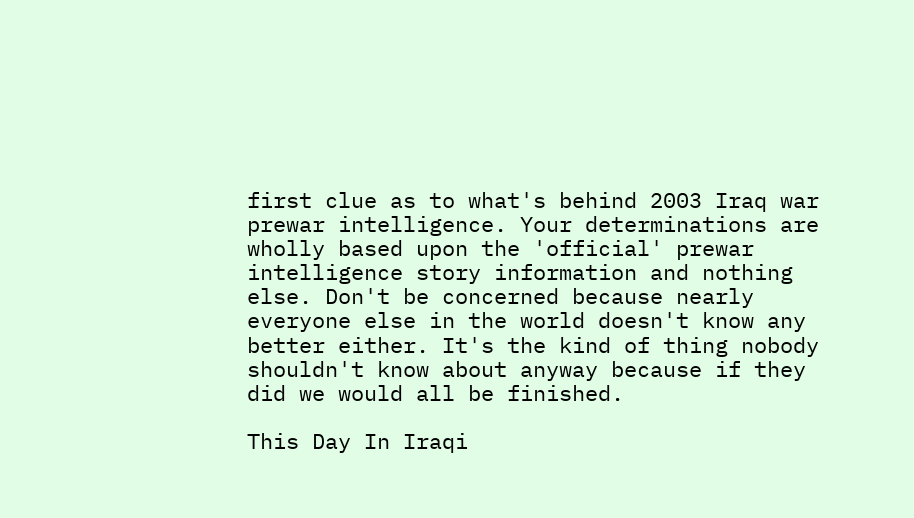first clue as to what's behind 2003 Iraq war prewar intelligence. Your determinations are wholly based upon the 'official' prewar intelligence story information and nothing else. Don't be concerned because nearly everyone else in the world doesn't know any better either. It's the kind of thing nobody shouldn't know about anyway because if they did we would all be finished.

This Day In Iraqi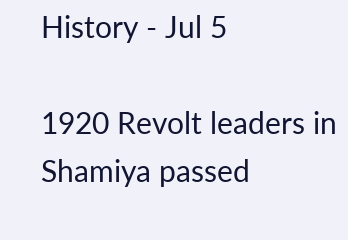History - Jul 5

1920 Revolt leaders in Shamiya passed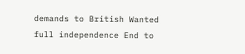demands to British Wanted full independence End to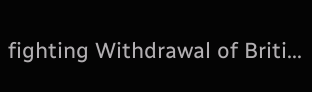fighting Withdrawal of Briti...